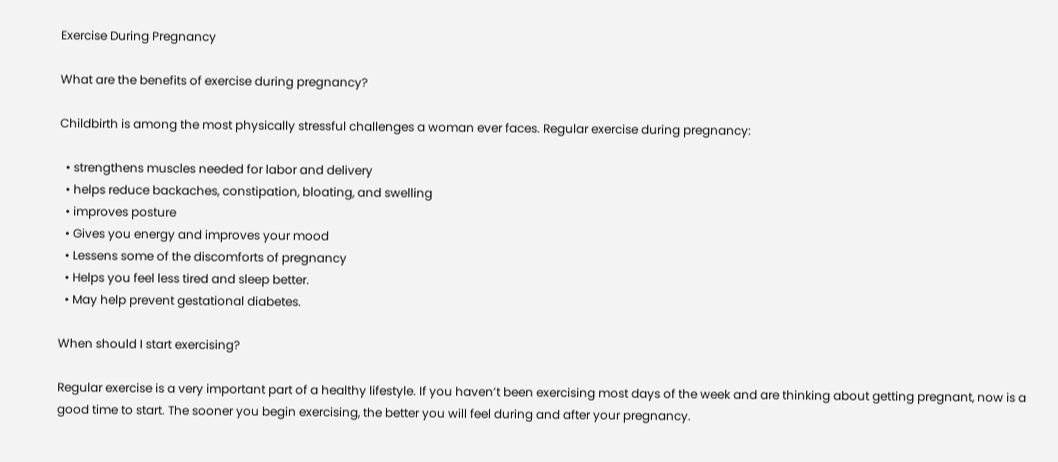Exercise During Pregnancy

What are the benefits of exercise during pregnancy?

Childbirth is among the most physically stressful challenges a woman ever faces. Regular exercise during pregnancy:

  • strengthens muscles needed for labor and delivery
  • helps reduce backaches, constipation, bloating, and swelling
  • improves posture
  • Gives you energy and improves your mood
  • Lessens some of the discomforts of pregnancy
  • Helps you feel less tired and sleep better.
  • May help prevent gestational diabetes.

When should I start exercising?

Regular exercise is a very important part of a healthy lifestyle. If you haven’t been exercising most days of the week and are thinking about getting pregnant, now is a good time to start. The sooner you begin exercising, the better you will feel during and after your pregnancy.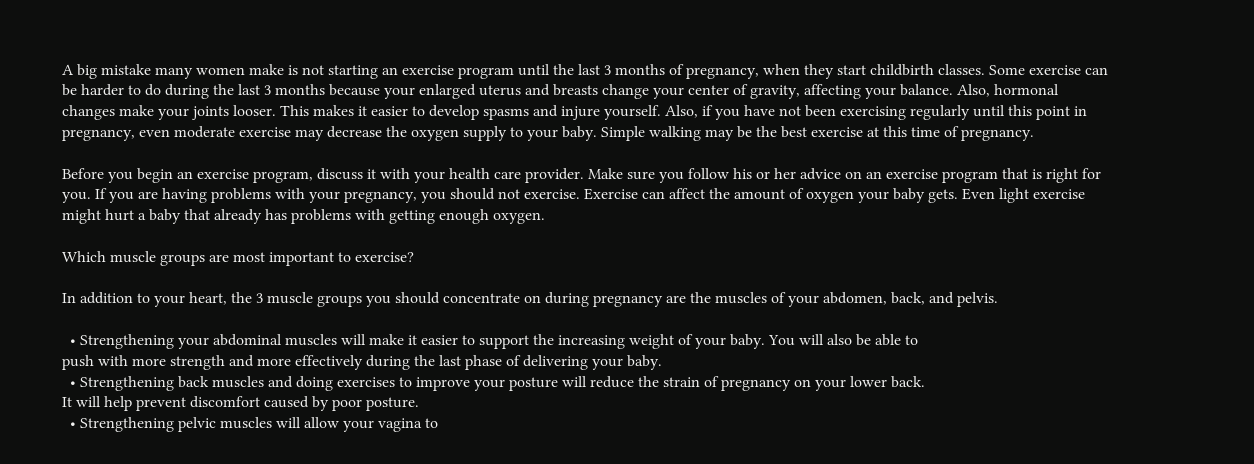A big mistake many women make is not starting an exercise program until the last 3 months of pregnancy, when they start childbirth classes. Some exercise can be harder to do during the last 3 months because your enlarged uterus and breasts change your center of gravity, affecting your balance. Also, hormonal changes make your joints looser. This makes it easier to develop spasms and injure yourself. Also, if you have not been exercising regularly until this point in pregnancy, even moderate exercise may decrease the oxygen supply to your baby. Simple walking may be the best exercise at this time of pregnancy.

Before you begin an exercise program, discuss it with your health care provider. Make sure you follow his or her advice on an exercise program that is right for you. If you are having problems with your pregnancy, you should not exercise. Exercise can affect the amount of oxygen your baby gets. Even light exercise might hurt a baby that already has problems with getting enough oxygen.

Which muscle groups are most important to exercise?

In addition to your heart, the 3 muscle groups you should concentrate on during pregnancy are the muscles of your abdomen, back, and pelvis.

  • Strengthening your abdominal muscles will make it easier to support the increasing weight of your baby. You will also be able to
push with more strength and more effectively during the last phase of delivering your baby.
  • Strengthening back muscles and doing exercises to improve your posture will reduce the strain of pregnancy on your lower back.
It will help prevent discomfort caused by poor posture.
  • Strengthening pelvic muscles will allow your vagina to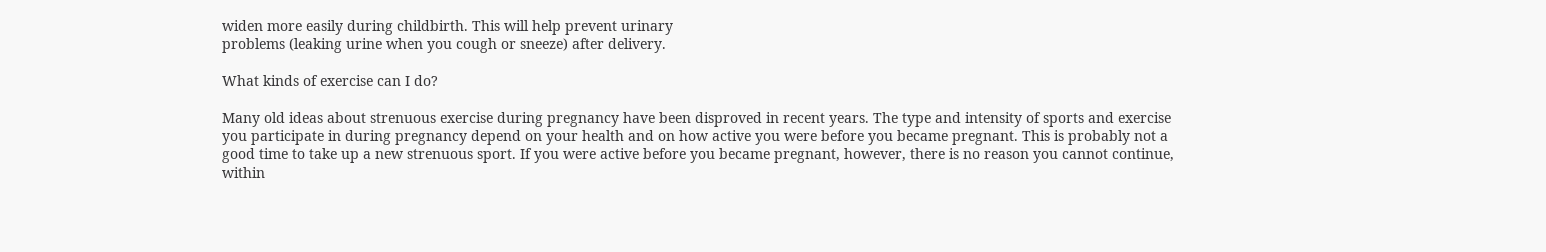widen more easily during childbirth. This will help prevent urinary
problems (leaking urine when you cough or sneeze) after delivery.

What kinds of exercise can I do?

Many old ideas about strenuous exercise during pregnancy have been disproved in recent years. The type and intensity of sports and exercise you participate in during pregnancy depend on your health and on how active you were before you became pregnant. This is probably not a good time to take up a new strenuous sport. If you were active before you became pregnant, however, there is no reason you cannot continue, within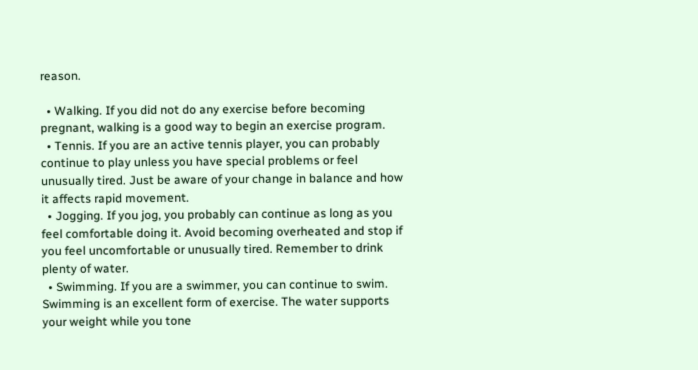reason.

  • Walking. If you did not do any exercise before becoming pregnant, walking is a good way to begin an exercise program.
  • Tennis. If you are an active tennis player, you can probably continue to play unless you have special problems or feel unusually tired. Just be aware of your change in balance and how it affects rapid movement.
  • Jogging. If you jog, you probably can continue as long as you feel comfortable doing it. Avoid becoming overheated and stop if you feel uncomfortable or unusually tired. Remember to drink plenty of water.
  • Swimming. If you are a swimmer, you can continue to swim. Swimming is an excellent form of exercise. The water supports your weight while you tone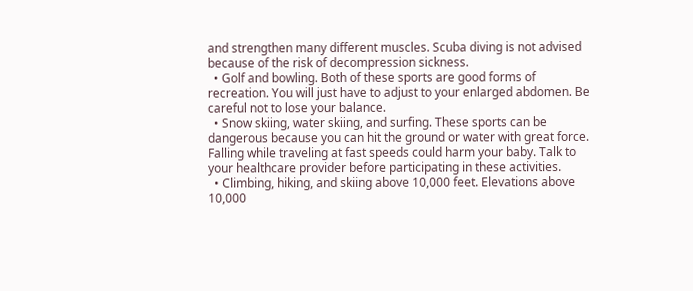and strengthen many different muscles. Scuba diving is not advised because of the risk of decompression sickness.
  • Golf and bowling. Both of these sports are good forms of recreation. You will just have to adjust to your enlarged abdomen. Be careful not to lose your balance.
  • Snow skiing, water skiing, and surfing. These sports can be dangerous because you can hit the ground or water with great force. Falling while traveling at fast speeds could harm your baby. Talk to your healthcare provider before participating in these activities.
  • Climbing, hiking, and skiing above 10,000 feet. Elevations above 10,000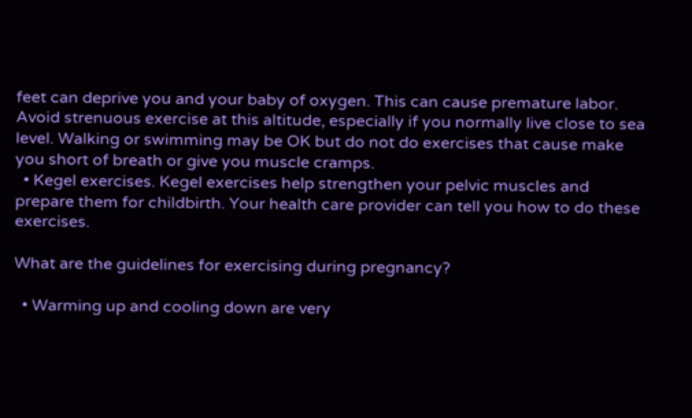feet can deprive you and your baby of oxygen. This can cause premature labor. Avoid strenuous exercise at this altitude, especially if you normally live close to sea level. Walking or swimming may be OK but do not do exercises that cause make you short of breath or give you muscle cramps.
  • Kegel exercises. Kegel exercises help strengthen your pelvic muscles and prepare them for childbirth. Your health care provider can tell you how to do these exercises.

What are the guidelines for exercising during pregnancy?

  • Warming up and cooling down are very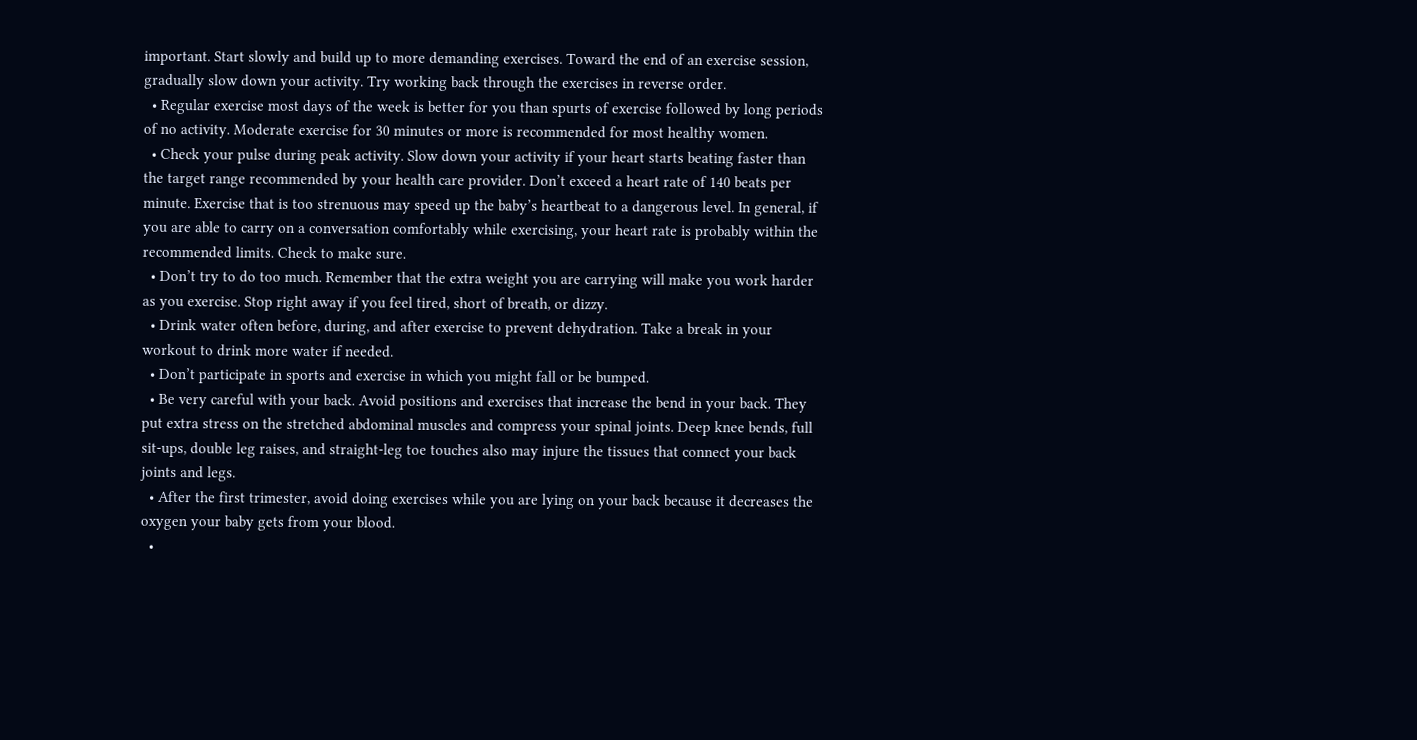important. Start slowly and build up to more demanding exercises. Toward the end of an exercise session, gradually slow down your activity. Try working back through the exercises in reverse order.
  • Regular exercise most days of the week is better for you than spurts of exercise followed by long periods of no activity. Moderate exercise for 30 minutes or more is recommended for most healthy women.
  • Check your pulse during peak activity. Slow down your activity if your heart starts beating faster than the target range recommended by your health care provider. Don’t exceed a heart rate of 140 beats per minute. Exercise that is too strenuous may speed up the baby’s heartbeat to a dangerous level. In general, if you are able to carry on a conversation comfortably while exercising, your heart rate is probably within the recommended limits. Check to make sure.
  • Don’t try to do too much. Remember that the extra weight you are carrying will make you work harder as you exercise. Stop right away if you feel tired, short of breath, or dizzy.
  • Drink water often before, during, and after exercise to prevent dehydration. Take a break in your workout to drink more water if needed.
  • Don’t participate in sports and exercise in which you might fall or be bumped.
  • Be very careful with your back. Avoid positions and exercises that increase the bend in your back. They put extra stress on the stretched abdominal muscles and compress your spinal joints. Deep knee bends, full sit-ups, double leg raises, and straight-leg toe touches also may injure the tissues that connect your back joints and legs.
  • After the first trimester, avoid doing exercises while you are lying on your back because it decreases the oxygen your baby gets from your blood.
  •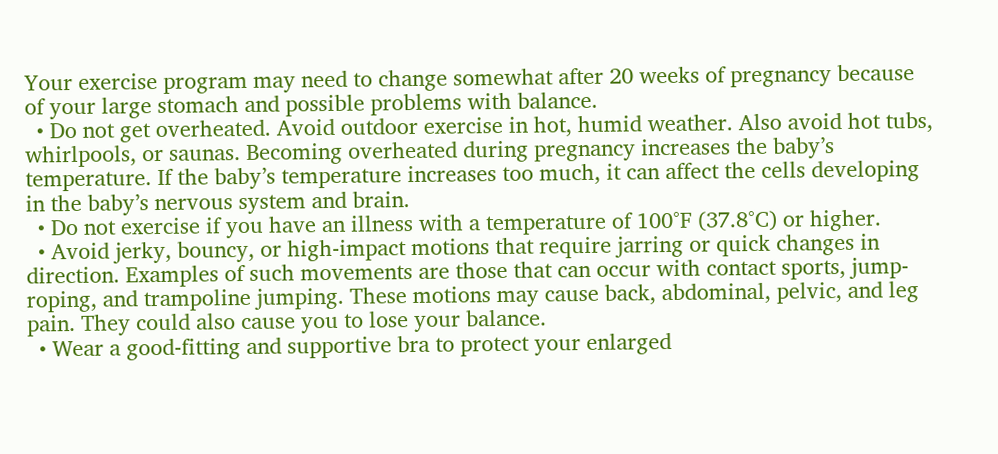Your exercise program may need to change somewhat after 20 weeks of pregnancy because of your large stomach and possible problems with balance.
  • Do not get overheated. Avoid outdoor exercise in hot, humid weather. Also avoid hot tubs, whirlpools, or saunas. Becoming overheated during pregnancy increases the baby’s temperature. If the baby’s temperature increases too much, it can affect the cells developing in the baby’s nervous system and brain.
  • Do not exercise if you have an illness with a temperature of 100°F (37.8°C) or higher.
  • Avoid jerky, bouncy, or high-impact motions that require jarring or quick changes in direction. Examples of such movements are those that can occur with contact sports, jump-roping, and trampoline jumping. These motions may cause back, abdominal, pelvic, and leg pain. They could also cause you to lose your balance.
  • Wear a good-fitting and supportive bra to protect your enlarged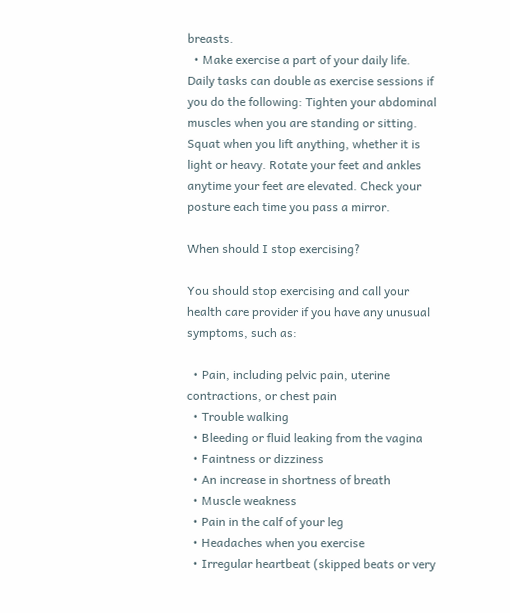breasts.
  • Make exercise a part of your daily life. Daily tasks can double as exercise sessions if you do the following: Tighten your abdominal muscles when you are standing or sitting. Squat when you lift anything, whether it is light or heavy. Rotate your feet and ankles anytime your feet are elevated. Check your posture each time you pass a mirror.

When should I stop exercising?

You should stop exercising and call your health care provider if you have any unusual symptoms, such as:

  • Pain, including pelvic pain, uterine contractions, or chest pain
  • Trouble walking
  • Bleeding or fluid leaking from the vagina
  • Faintness or dizziness
  • An increase in shortness of breath
  • Muscle weakness
  • Pain in the calf of your leg
  • Headaches when you exercise
  • Irregular heartbeat (skipped beats or very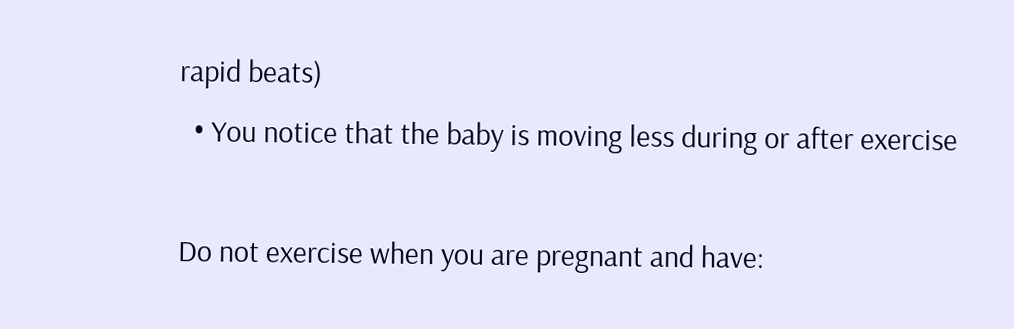rapid beats)
  • You notice that the baby is moving less during or after exercise

Do not exercise when you are pregnant and have: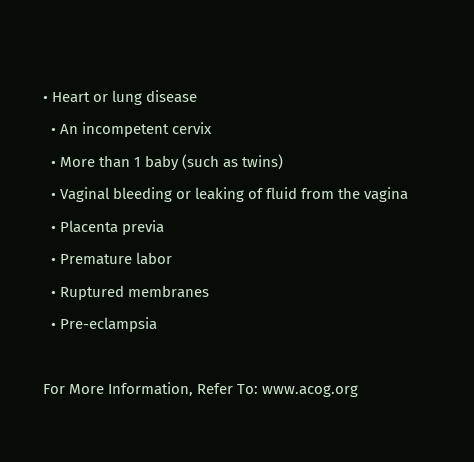• Heart or lung disease
  • An incompetent cervix
  • More than 1 baby (such as twins)
  • Vaginal bleeding or leaking of fluid from the vagina
  • Placenta previa
  • Premature labor
  • Ruptured membranes
  • Pre-eclampsia

For More Information, Refer To: www.acog.org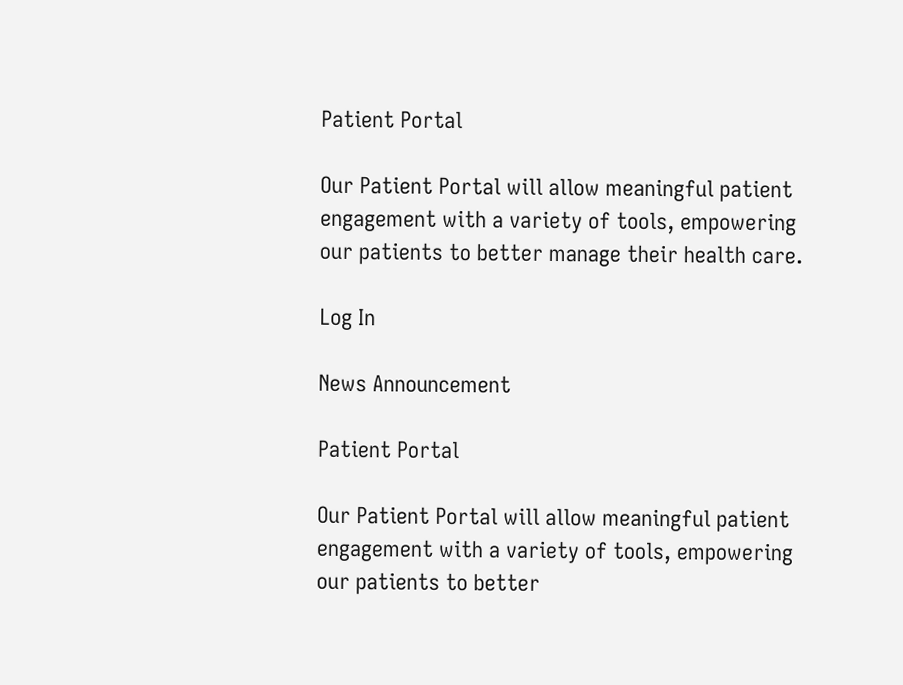Patient Portal

Our Patient Portal will allow meaningful patient engagement with a variety of tools, empowering our patients to better manage their health care.

Log In

News Announcement

Patient Portal

Our Patient Portal will allow meaningful patient engagement with a variety of tools, empowering our patients to better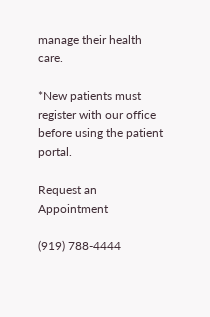manage their health care.

*New patients must register with our office before using the patient portal.

Request an Appointment

(919) 788-4444